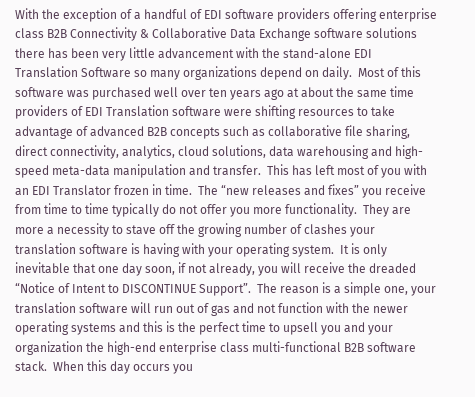With the exception of a handful of EDI software providers offering enterprise class B2B Connectivity & Collaborative Data Exchange software solutions there has been very little advancement with the stand-alone EDI Translation Software so many organizations depend on daily.  Most of this software was purchased well over ten years ago at about the same time providers of EDI Translation software were shifting resources to take advantage of advanced B2B concepts such as collaborative file sharing, direct connectivity, analytics, cloud solutions, data warehousing and high-speed meta-data manipulation and transfer.  This has left most of you with an EDI Translator frozen in time.  The “new releases and fixes” you receive from time to time typically do not offer you more functionality.  They are more a necessity to stave off the growing number of clashes your translation software is having with your operating system.  It is only inevitable that one day soon, if not already, you will receive the dreaded “Notice of Intent to DISCONTINUE Support”.  The reason is a simple one, your translation software will run out of gas and not function with the newer operating systems and this is the perfect time to upsell you and your organization the high-end enterprise class multi-functional B2B software stack.  When this day occurs you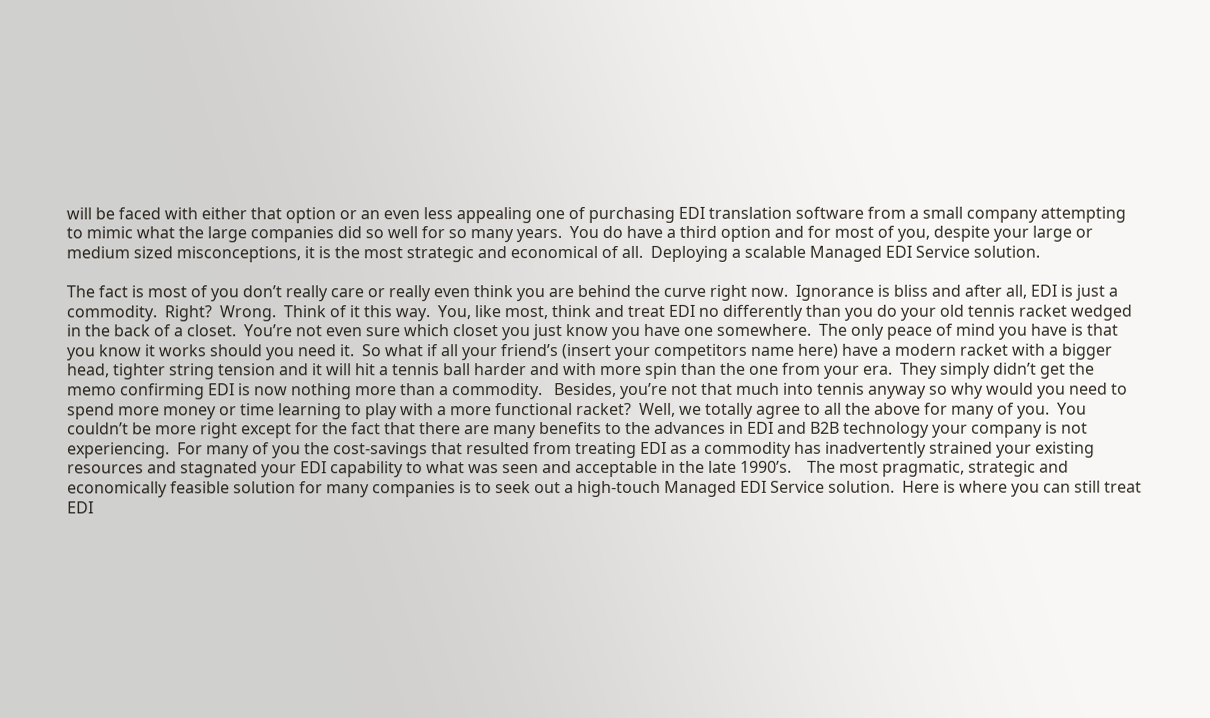will be faced with either that option or an even less appealing one of purchasing EDI translation software from a small company attempting to mimic what the large companies did so well for so many years.  You do have a third option and for most of you, despite your large or medium sized misconceptions, it is the most strategic and economical of all.  Deploying a scalable Managed EDI Service solution.

The fact is most of you don’t really care or really even think you are behind the curve right now.  Ignorance is bliss and after all, EDI is just a commodity.  Right?  Wrong.  Think of it this way.  You, like most, think and treat EDI no differently than you do your old tennis racket wedged in the back of a closet.  You’re not even sure which closet you just know you have one somewhere.  The only peace of mind you have is that you know it works should you need it.  So what if all your friend’s (insert your competitors name here) have a modern racket with a bigger head, tighter string tension and it will hit a tennis ball harder and with more spin than the one from your era.  They simply didn’t get the memo confirming EDI is now nothing more than a commodity.   Besides, you’re not that much into tennis anyway so why would you need to spend more money or time learning to play with a more functional racket?  Well, we totally agree to all the above for many of you.  You couldn’t be more right except for the fact that there are many benefits to the advances in EDI and B2B technology your company is not experiencing.  For many of you the cost-savings that resulted from treating EDI as a commodity has inadvertently strained your existing resources and stagnated your EDI capability to what was seen and acceptable in the late 1990’s.    The most pragmatic, strategic and economically feasible solution for many companies is to seek out a high-touch Managed EDI Service solution.  Here is where you can still treat EDI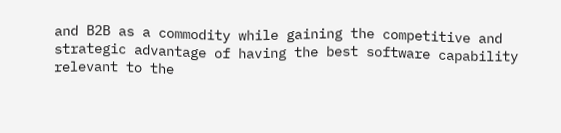and B2B as a commodity while gaining the competitive and strategic advantage of having the best software capability relevant to the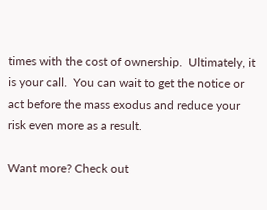times with the cost of ownership.  Ultimately, it is your call.  You can wait to get the notice or act before the mass exodus and reduce your risk even more as a result.

Want more? Check out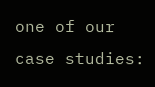one of our case studies: